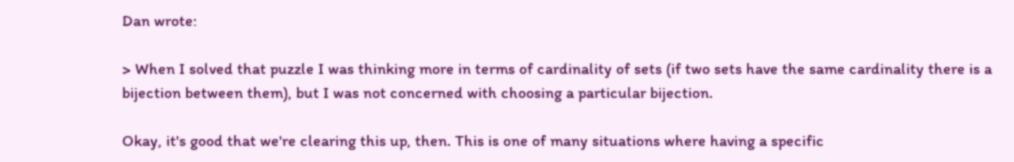Dan wrote:

> When I solved that puzzle I was thinking more in terms of cardinality of sets (if two sets have the same cardinality there is a bijection between them), but I was not concerned with choosing a particular bijection.

Okay, it's good that we're clearing this up, then. This is one of many situations where having a specific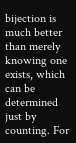bijection is much better than merely knowing one exists, which can be determined just by counting. For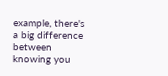example, there's a big difference between knowing you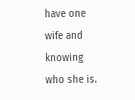have one wife and knowing who she is.